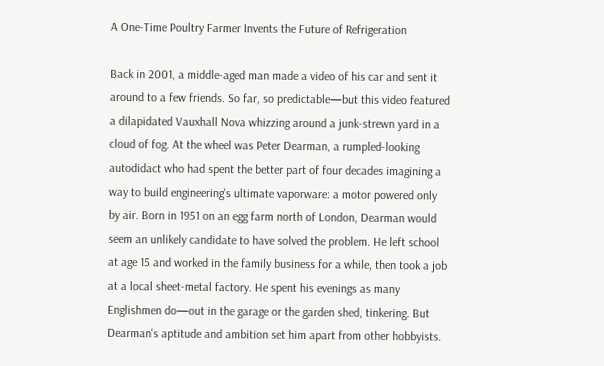A One-Time Poultry Farmer Invents the Future of Refrigeration

Back in 2001, a middle-aged man made a video of his car and sent it around to a few friends. So far, so predictable—but this video featured a dilapidated Vauxhall Nova whizzing around a junk-strewn yard in a cloud of fog. At the wheel was Peter Dearman, a rumpled-looking autodidact who had spent the better part of four decades imagining a way to build engineering's ultimate vaporware: a motor powered only by air. Born in 1951 on an egg farm north of London, Dearman would seem an unlikely candidate to have solved the problem. He left school at age 15 and worked in the family business for a while, then took a job at a local sheet-metal factory. He spent his evenings as many Englishmen do—out in the garage or the garden shed, tinkering. But Dearman's aptitude and ambition set him apart from other hobbyists.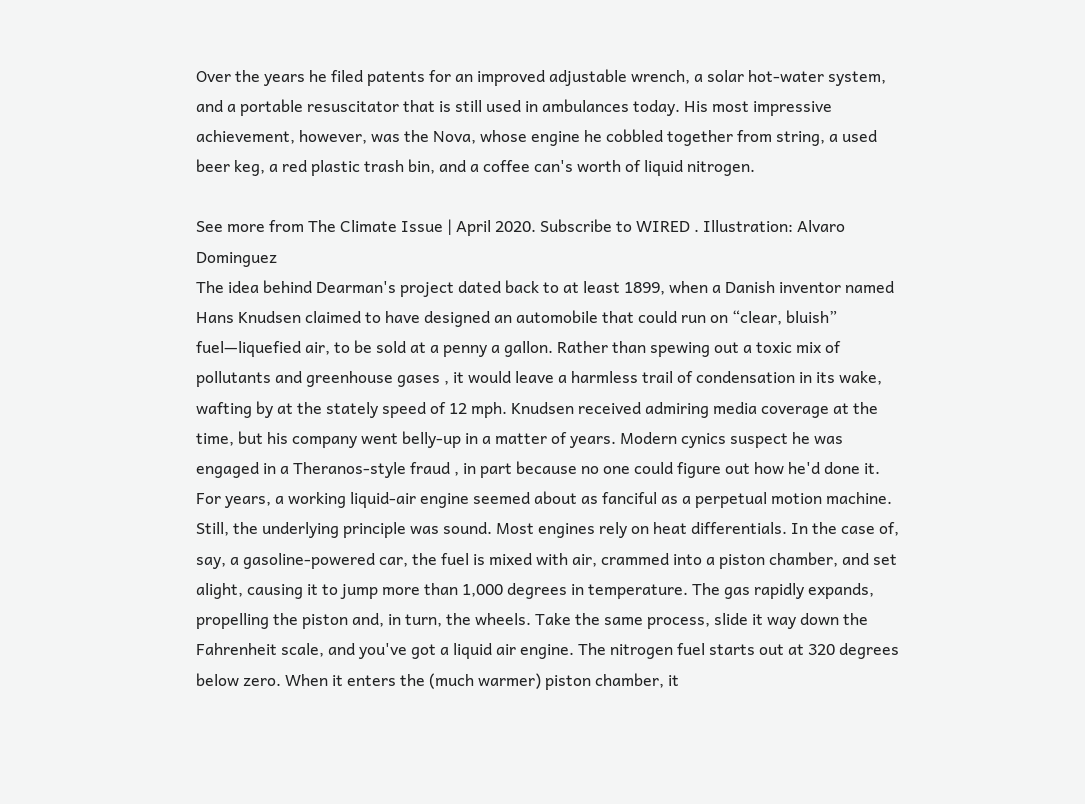Over the years he filed patents for an improved adjustable wrench, a solar hot-water system, and a portable resuscitator that is still used in ambulances today. His most impressive achievement, however, was the Nova, whose engine he cobbled together from string, a used beer keg, a red plastic trash bin, and a coffee can's worth of liquid nitrogen.

See more from The Climate Issue | April 2020. Subscribe to WIRED . Illustration: Alvaro Dominguez
The idea behind Dearman's project dated back to at least 1899, when a Danish inventor named Hans Knudsen claimed to have designed an automobile that could run on “clear, bluish” fuel—liquefied air, to be sold at a penny a gallon. Rather than spewing out a toxic mix of pollutants and greenhouse gases , it would leave a harmless trail of condensation in its wake, wafting by at the stately speed of 12 mph. Knudsen received admiring media coverage at the time, but his company went belly-up in a matter of years. Modern cynics suspect he was engaged in a Theranos-style fraud , in part because no one could figure out how he'd done it. For years, a working liquid-air engine seemed about as fanciful as a perpetual motion machine.
Still, the underlying principle was sound. Most engines rely on heat differentials. In the case of, say, a gasoline-powered car, the fuel is mixed with air, crammed into a piston chamber, and set alight, causing it to jump more than 1,000 degrees in temperature. The gas rapidly expands, propelling the piston and, in turn, the wheels. Take the same process, slide it way down the Fahrenheit scale, and you've got a liquid air engine. The nitrogen fuel starts out at 320 degrees below zero. When it enters the (much warmer) piston chamber, it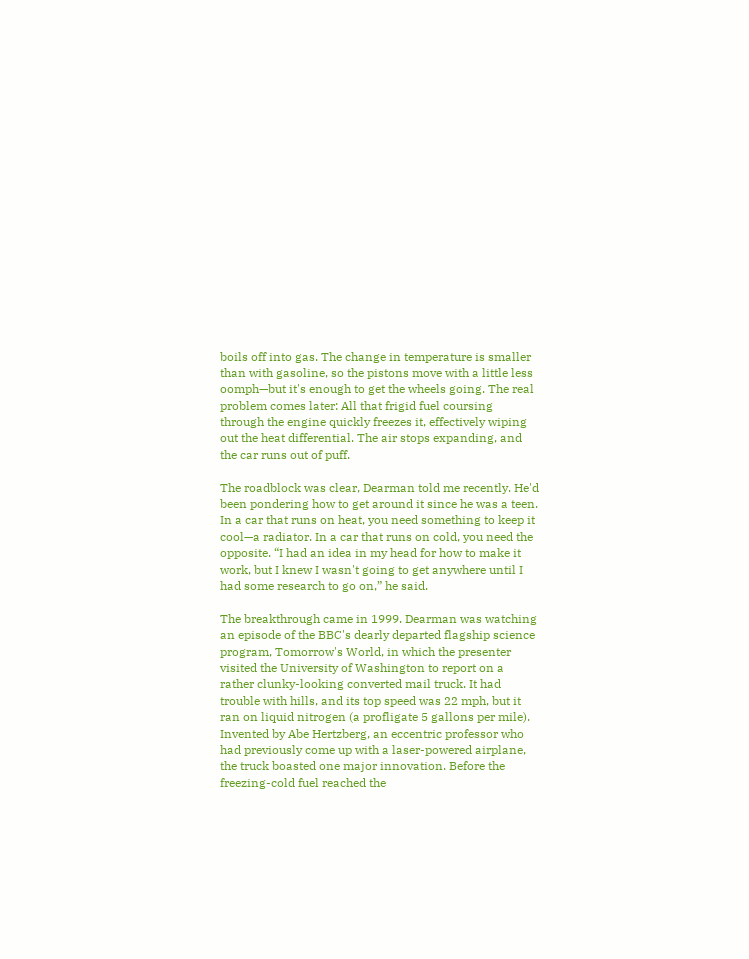boils off into gas. The change in temperature is smaller than with gasoline, so the pistons move with a little less oomph—but it's enough to get the wheels going. The real problem comes later: All that frigid fuel coursing through the engine quickly freezes it, effectively wiping out the heat differential. The air stops expanding, and the car runs out of puff.

The roadblock was clear, Dearman told me recently. He'd been pondering how to get around it since he was a teen. In a car that runs on heat, you need something to keep it cool—a radiator. In a car that runs on cold, you need the opposite. “I had an idea in my head for how to make it work, but I knew I wasn't going to get anywhere until I had some research to go on,” he said.

The breakthrough came in 1999. Dearman was watching an episode of the BBC's dearly departed flagship science program, Tomorrow's World, in which the presenter visited the University of Washington to report on a rather clunky-looking converted mail truck. It had trouble with hills, and its top speed was 22 mph, but it ran on liquid nitrogen (a profligate 5 gallons per mile). Invented by Abe Hertzberg, an eccentric professor who had previously come up with a laser-powered airplane, the truck boasted one major innovation. Before the freezing-cold fuel reached the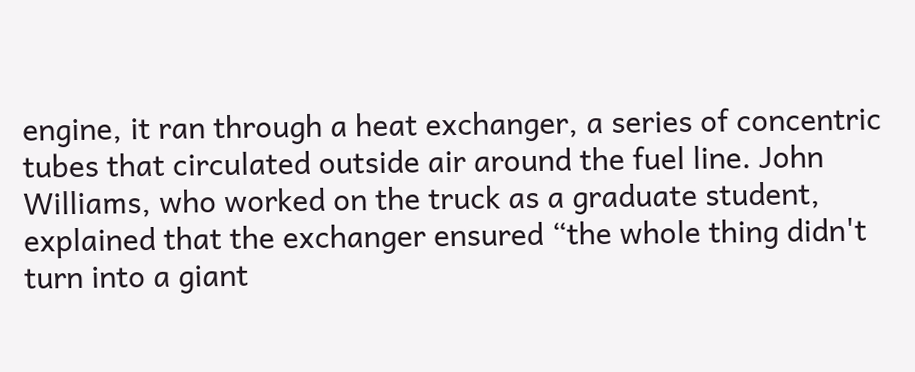engine, it ran through a heat exchanger, a series of concentric tubes that circulated outside air around the fuel line. John Williams, who worked on the truck as a graduate student, explained that the exchanger ensured “the whole thing didn't turn into a giant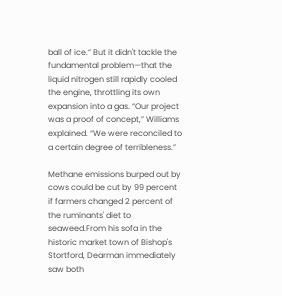ball of ice.” But it didn't tackle the fundamental problem—that the liquid nitrogen still rapidly cooled the engine, throttling its own expansion into a gas. “Our project was a proof of concept,” Williams explained. “We were reconciled to a certain degree of terribleness.”

Methane emissions burped out by cows could be cut by 99 percent if farmers changed 2 percent of the ruminants' diet to seaweed.From his sofa in the historic market town of Bishop's Stortford, Dearman immediately saw both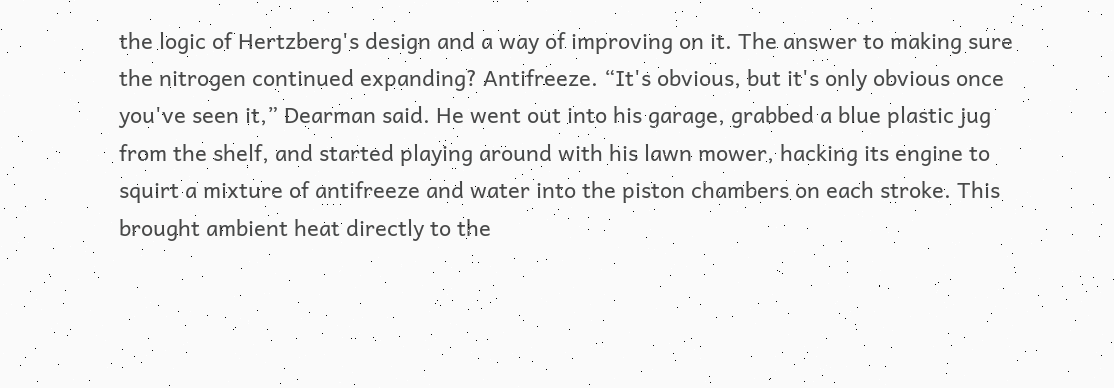the logic of Hertzberg's design and a way of improving on it. The answer to making sure the nitrogen continued expanding? Antifreeze. “It's obvious, but it's only obvious once you've seen it,” Dearman said. He went out into his garage, grabbed a blue plastic jug from the shelf, and started playing around with his lawn mower, hacking its engine to squirt a mixture of antifreeze and water into the piston chambers on each stroke. This brought ambient heat directly to the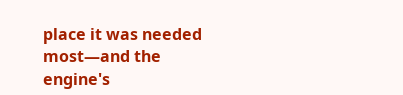place it was needed most—and the engine's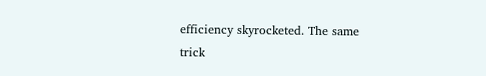efficiency skyrocketed. The same trick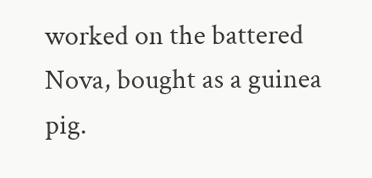worked on the battered Nova, bought as a guinea pig.